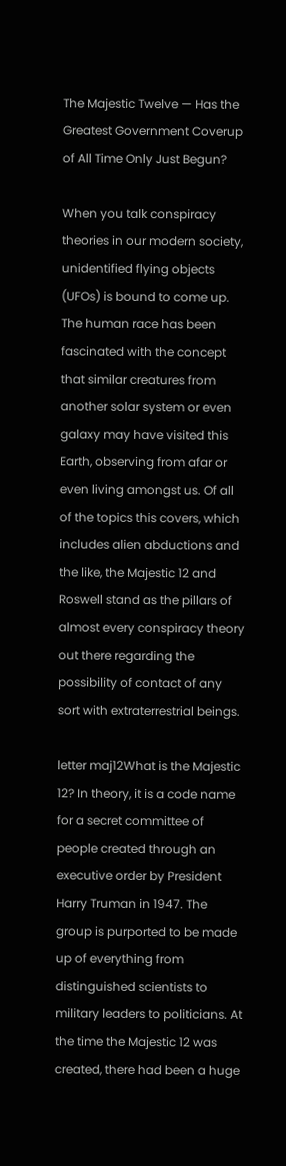The Majestic Twelve — Has the Greatest Government Coverup of All Time Only Just Begun?

When you talk conspiracy theories in our modern society, unidentified flying objects (UFOs) is bound to come up. The human race has been fascinated with the concept that similar creatures from another solar system or even galaxy may have visited this Earth, observing from afar or even living amongst us. Of all of the topics this covers, which includes alien abductions and the like, the Majestic 12 and Roswell stand as the pillars of almost every conspiracy theory out there regarding the possibility of contact of any sort with extraterrestrial beings.

letter maj12What is the Majestic 12? In theory, it is a code name for a secret committee of people created through an executive order by President Harry Truman in 1947. The group is purported to be made up of everything from distinguished scientists to military leaders to politicians. At the time the Majestic 12 was created, there had been a huge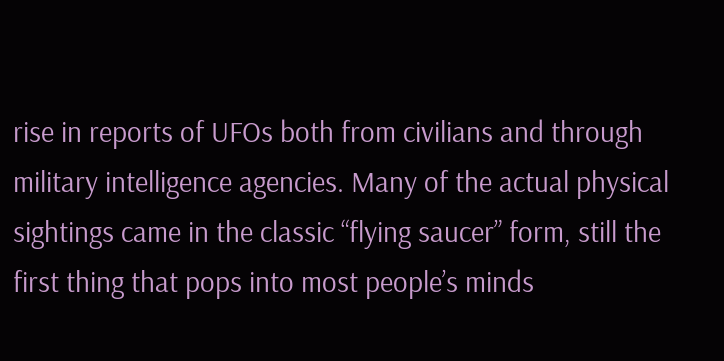rise in reports of UFOs both from civilians and through military intelligence agencies. Many of the actual physical sightings came in the classic “flying saucer” form, still the first thing that pops into most people’s minds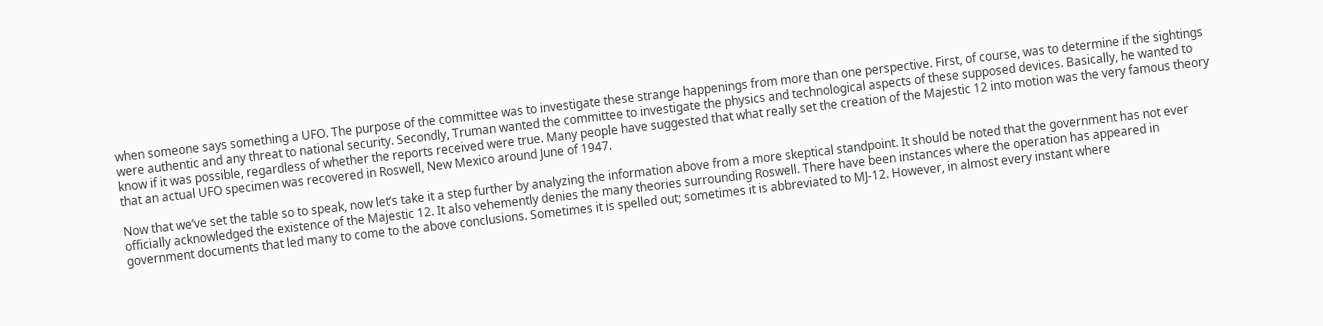when someone says something a UFO. The purpose of the committee was to investigate these strange happenings from more than one perspective. First, of course, was to determine if the sightings were authentic and any threat to national security. Secondly, Truman wanted the committee to investigate the physics and technological aspects of these supposed devices. Basically, he wanted to know if it was possible, regardless of whether the reports received were true. Many people have suggested that what really set the creation of the Majestic 12 into motion was the very famous theory that an actual UFO specimen was recovered in Roswell, New Mexico around June of 1947.

Now that we’ve set the table so to speak, now let’s take it a step further by analyzing the information above from a more skeptical standpoint. It should be noted that the government has not ever officially acknowledged the existence of the Majestic 12. It also vehemently denies the many theories surrounding Roswell. There have been instances where the operation has appeared in government documents that led many to come to the above conclusions. Sometimes it is spelled out; sometimes it is abbreviated to MJ-12. However, in almost every instant where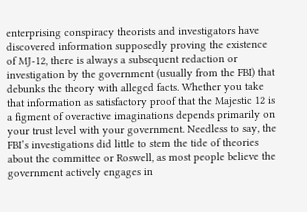enterprising conspiracy theorists and investigators have discovered information supposedly proving the existence of MJ-12, there is always a subsequent redaction or investigation by the government (usually from the FBI) that debunks the theory with alleged facts. Whether you take that information as satisfactory proof that the Majestic 12 is a figment of overactive imaginations depends primarily on your trust level with your government. Needless to say, the FBI’s investigations did little to stem the tide of theories about the committee or Roswell, as most people believe the government actively engages in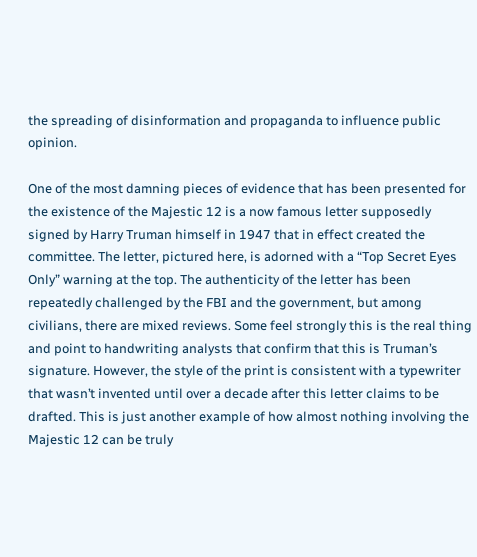the spreading of disinformation and propaganda to influence public opinion.

One of the most damning pieces of evidence that has been presented for the existence of the Majestic 12 is a now famous letter supposedly signed by Harry Truman himself in 1947 that in effect created the committee. The letter, pictured here, is adorned with a “Top Secret Eyes Only” warning at the top. The authenticity of the letter has been repeatedly challenged by the FBI and the government, but among civilians, there are mixed reviews. Some feel strongly this is the real thing and point to handwriting analysts that confirm that this is Truman’s signature. However, the style of the print is consistent with a typewriter that wasn’t invented until over a decade after this letter claims to be drafted. This is just another example of how almost nothing involving the Majestic 12 can be truly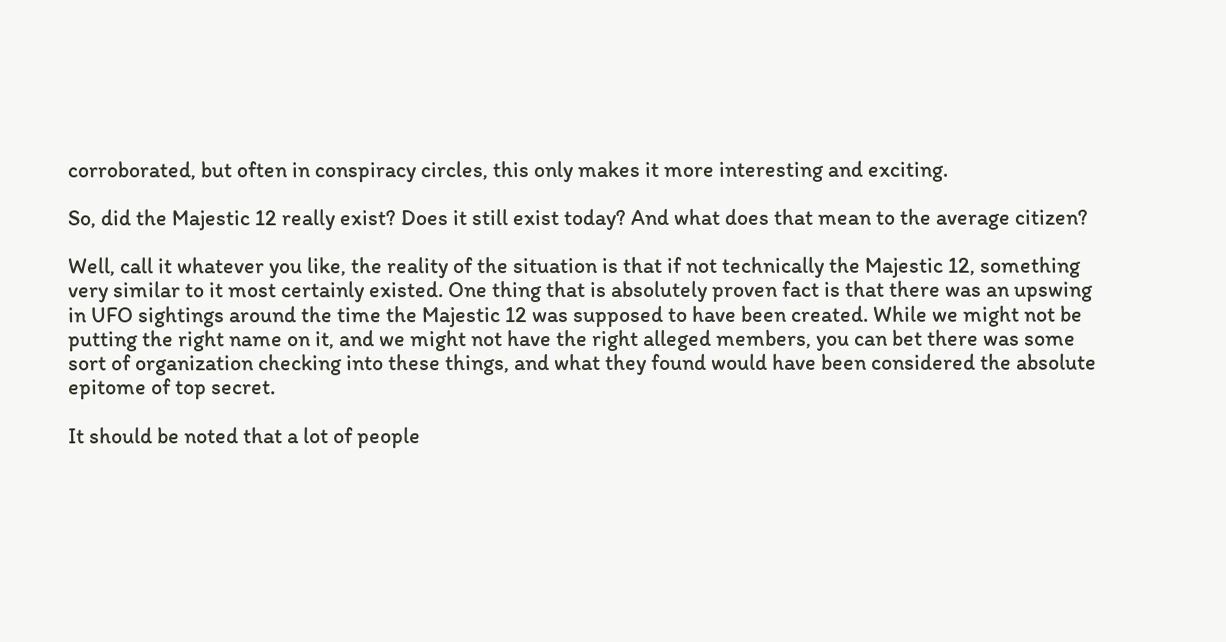corroborated, but often in conspiracy circles, this only makes it more interesting and exciting.

So, did the Majestic 12 really exist? Does it still exist today? And what does that mean to the average citizen?

Well, call it whatever you like, the reality of the situation is that if not technically the Majestic 12, something very similar to it most certainly existed. One thing that is absolutely proven fact is that there was an upswing in UFO sightings around the time the Majestic 12 was supposed to have been created. While we might not be putting the right name on it, and we might not have the right alleged members, you can bet there was some sort of organization checking into these things, and what they found would have been considered the absolute epitome of top secret.

It should be noted that a lot of people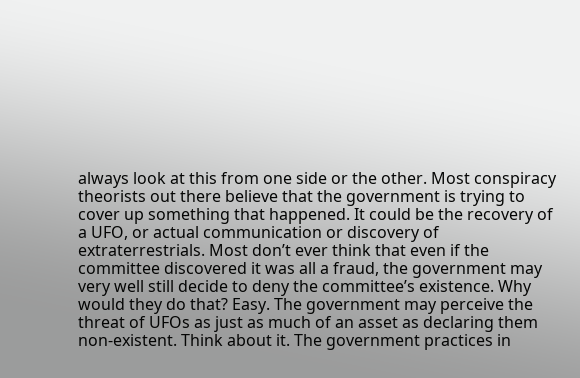always look at this from one side or the other. Most conspiracy theorists out there believe that the government is trying to cover up something that happened. It could be the recovery of a UFO, or actual communication or discovery of extraterrestrials. Most don’t ever think that even if the committee discovered it was all a fraud, the government may very well still decide to deny the committee’s existence. Why would they do that? Easy. The government may perceive the threat of UFOs as just as much of an asset as declaring them non-existent. Think about it. The government practices in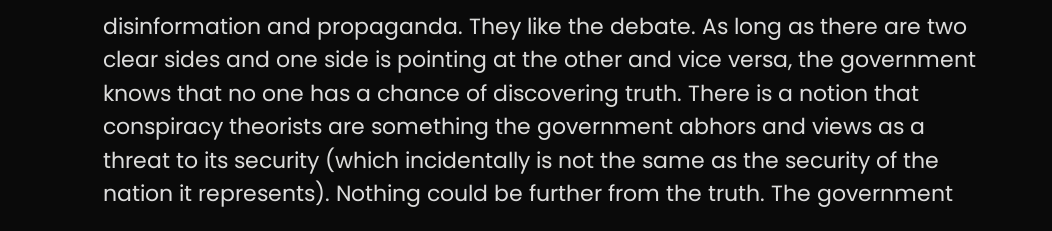disinformation and propaganda. They like the debate. As long as there are two clear sides and one side is pointing at the other and vice versa, the government knows that no one has a chance of discovering truth. There is a notion that conspiracy theorists are something the government abhors and views as a threat to its security (which incidentally is not the same as the security of the nation it represents). Nothing could be further from the truth. The government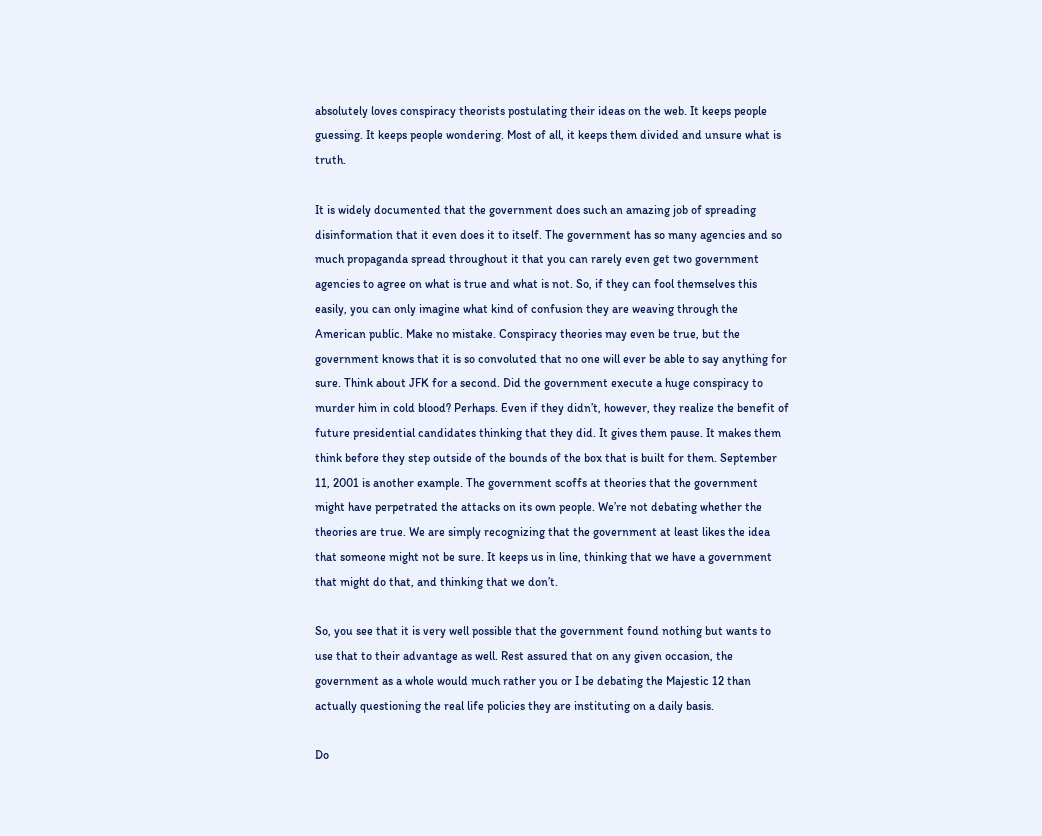absolutely loves conspiracy theorists postulating their ideas on the web. It keeps people guessing. It keeps people wondering. Most of all, it keeps them divided and unsure what is truth.

It is widely documented that the government does such an amazing job of spreading disinformation that it even does it to itself. The government has so many agencies and so much propaganda spread throughout it that you can rarely even get two government agencies to agree on what is true and what is not. So, if they can fool themselves this easily, you can only imagine what kind of confusion they are weaving through the American public. Make no mistake. Conspiracy theories may even be true, but the government knows that it is so convoluted that no one will ever be able to say anything for sure. Think about JFK for a second. Did the government execute a huge conspiracy to murder him in cold blood? Perhaps. Even if they didn’t, however, they realize the benefit of future presidential candidates thinking that they did. It gives them pause. It makes them think before they step outside of the bounds of the box that is built for them. September 11, 2001 is another example. The government scoffs at theories that the government might have perpetrated the attacks on its own people. We’re not debating whether the theories are true. We are simply recognizing that the government at least likes the idea that someone might not be sure. It keeps us in line, thinking that we have a government that might do that, and thinking that we don’t.

So, you see that it is very well possible that the government found nothing but wants to use that to their advantage as well. Rest assured that on any given occasion, the government as a whole would much rather you or I be debating the Majestic 12 than actually questioning the real life policies they are instituting on a daily basis.

Do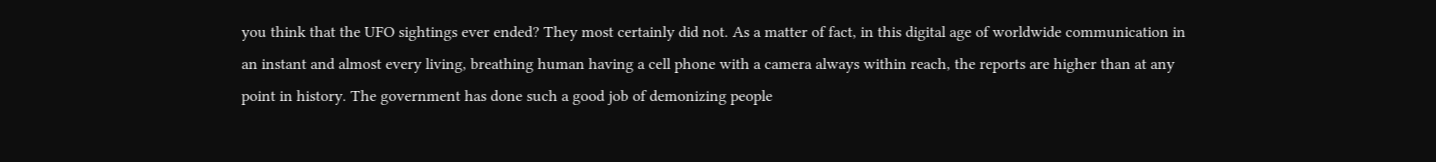you think that the UFO sightings ever ended? They most certainly did not. As a matter of fact, in this digital age of worldwide communication in an instant and almost every living, breathing human having a cell phone with a camera always within reach, the reports are higher than at any point in history. The government has done such a good job of demonizing people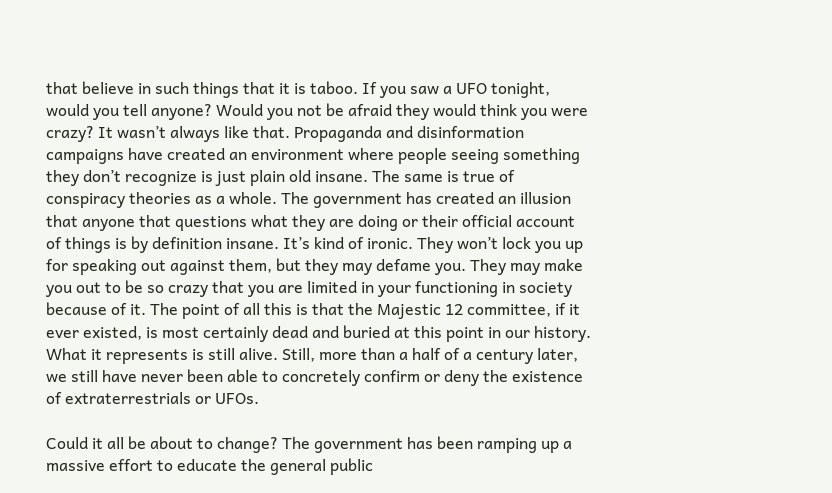that believe in such things that it is taboo. If you saw a UFO tonight, would you tell anyone? Would you not be afraid they would think you were crazy? It wasn’t always like that. Propaganda and disinformation campaigns have created an environment where people seeing something they don’t recognize is just plain old insane. The same is true of conspiracy theories as a whole. The government has created an illusion that anyone that questions what they are doing or their official account of things is by definition insane. It’s kind of ironic. They won’t lock you up for speaking out against them, but they may defame you. They may make you out to be so crazy that you are limited in your functioning in society because of it. The point of all this is that the Majestic 12 committee, if it ever existed, is most certainly dead and buried at this point in our history. What it represents is still alive. Still, more than a half of a century later, we still have never been able to concretely confirm or deny the existence of extraterrestrials or UFOs.

Could it all be about to change? The government has been ramping up a massive effort to educate the general public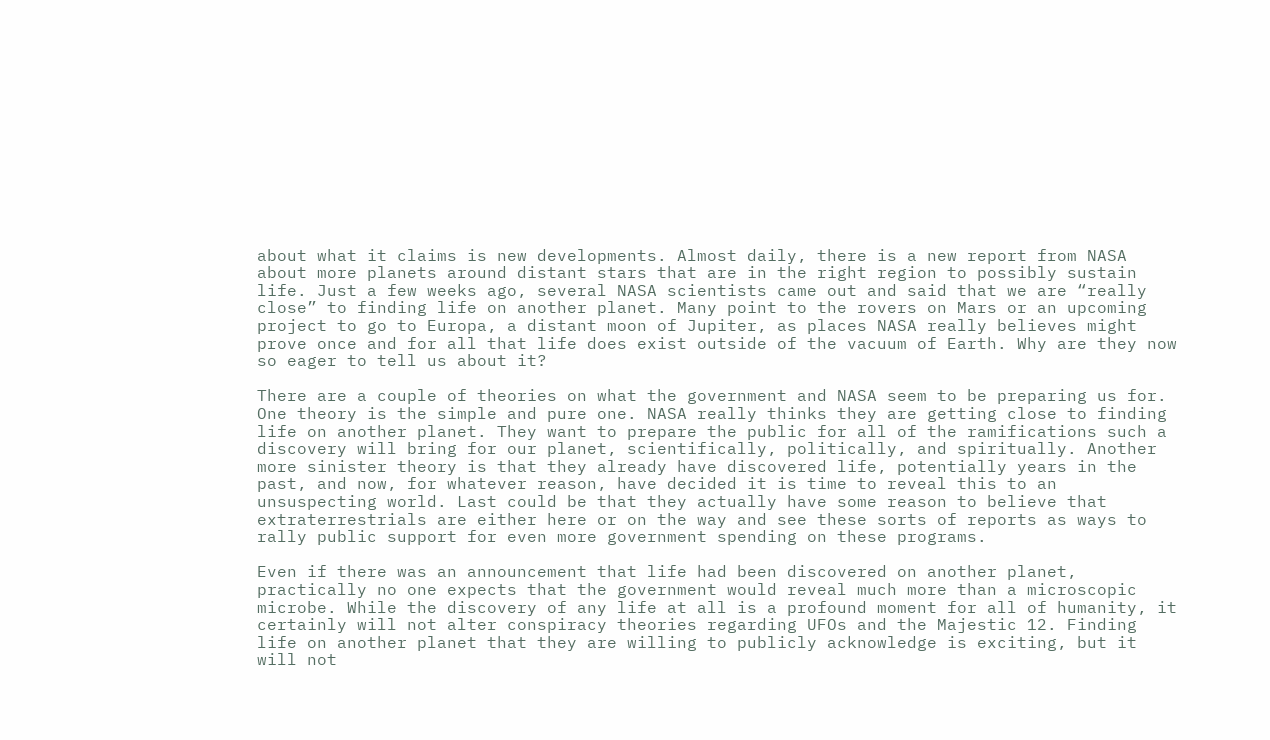about what it claims is new developments. Almost daily, there is a new report from NASA about more planets around distant stars that are in the right region to possibly sustain life. Just a few weeks ago, several NASA scientists came out and said that we are “really close” to finding life on another planet. Many point to the rovers on Mars or an upcoming project to go to Europa, a distant moon of Jupiter, as places NASA really believes might prove once and for all that life does exist outside of the vacuum of Earth. Why are they now so eager to tell us about it?

There are a couple of theories on what the government and NASA seem to be preparing us for. One theory is the simple and pure one. NASA really thinks they are getting close to finding life on another planet. They want to prepare the public for all of the ramifications such a discovery will bring for our planet, scientifically, politically, and spiritually. Another more sinister theory is that they already have discovered life, potentially years in the past, and now, for whatever reason, have decided it is time to reveal this to an unsuspecting world. Last could be that they actually have some reason to believe that extraterrestrials are either here or on the way and see these sorts of reports as ways to rally public support for even more government spending on these programs.

Even if there was an announcement that life had been discovered on another planet, practically no one expects that the government would reveal much more than a microscopic microbe. While the discovery of any life at all is a profound moment for all of humanity, it certainly will not alter conspiracy theories regarding UFOs and the Majestic 12. Finding life on another planet that they are willing to publicly acknowledge is exciting, but it will not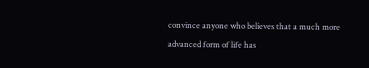convince anyone who believes that a much more advanced form of life has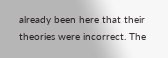already been here that their theories were incorrect. The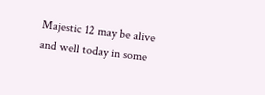Majestic 12 may be alive and well today in some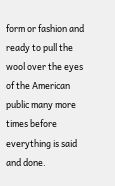form or fashion and ready to pull the wool over the eyes of the American public many more times before everything is said and done.